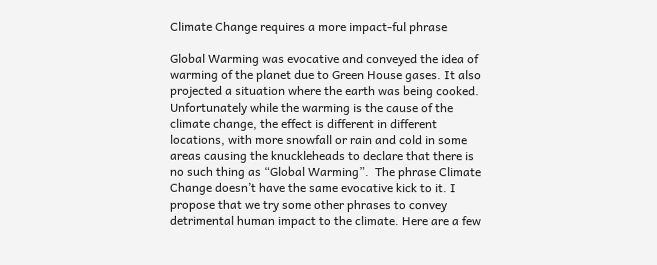Climate Change requires a more impact-ful phrase

Global Warming was evocative and conveyed the idea of warming of the planet due to Green House gases. It also projected a situation where the earth was being cooked. Unfortunately while the warming is the cause of the climate change, the effect is different in different locations, with more snowfall or rain and cold in some areas causing the knuckleheads to declare that there is no such thing as “Global Warming”.  The phrase Climate Change doesn’t have the same evocative kick to it. I propose that we try some other phrases to convey detrimental human impact to the climate. Here are a few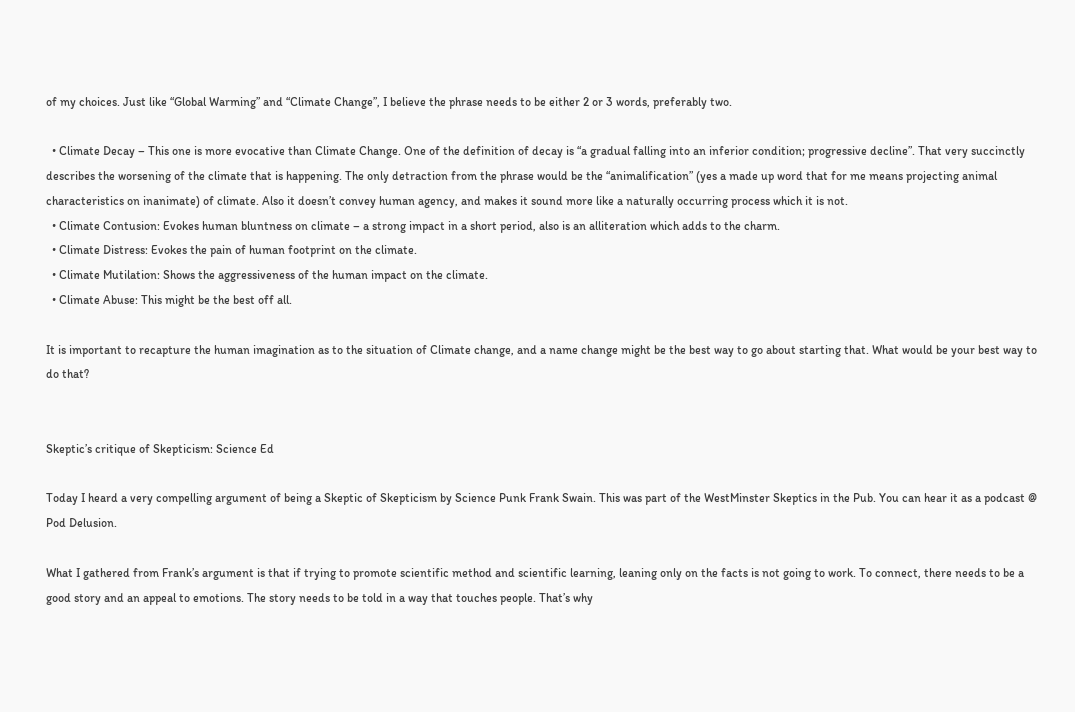of my choices. Just like “Global Warming” and “Climate Change”, I believe the phrase needs to be either 2 or 3 words, preferably two.

  • Climate Decay – This one is more evocative than Climate Change. One of the definition of decay is “a gradual falling into an inferior condition; progressive decline”. That very succinctly describes the worsening of the climate that is happening. The only detraction from the phrase would be the “animalification” (yes a made up word that for me means projecting animal characteristics on inanimate) of climate. Also it doesn’t convey human agency, and makes it sound more like a naturally occurring process which it is not.
  • Climate Contusion: Evokes human bluntness on climate – a strong impact in a short period, also is an alliteration which adds to the charm.
  • Climate Distress: Evokes the pain of human footprint on the climate.
  • Climate Mutilation: Shows the aggressiveness of the human impact on the climate.
  • Climate Abuse: This might be the best off all.

It is important to recapture the human imagination as to the situation of Climate change, and a name change might be the best way to go about starting that. What would be your best way to do that?


Skeptic’s critique of Skepticism: Science Ed

Today I heard a very compelling argument of being a Skeptic of Skepticism by Science Punk Frank Swain. This was part of the WestMinster Skeptics in the Pub. You can hear it as a podcast @ Pod Delusion.

What I gathered from Frank’s argument is that if trying to promote scientific method and scientific learning, leaning only on the facts is not going to work. To connect, there needs to be a good story and an appeal to emotions. The story needs to be told in a way that touches people. That’s why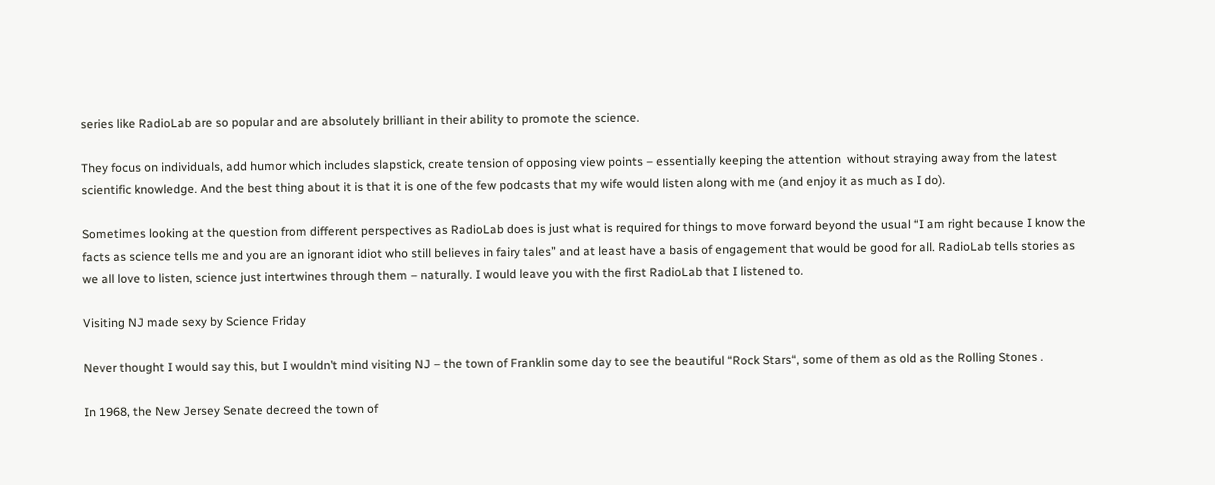series like RadioLab are so popular and are absolutely brilliant in their ability to promote the science.

They focus on individuals, add humor which includes slapstick, create tension of opposing view points – essentially keeping the attention  without straying away from the latest scientific knowledge. And the best thing about it is that it is one of the few podcasts that my wife would listen along with me (and enjoy it as much as I do).

Sometimes looking at the question from different perspectives as RadioLab does is just what is required for things to move forward beyond the usual “I am right because I know the facts as science tells me and you are an ignorant idiot who still believes in fairy tales” and at least have a basis of engagement that would be good for all. RadioLab tells stories as we all love to listen, science just intertwines through them – naturally. I would leave you with the first RadioLab that I listened to.

Visiting NJ made sexy by Science Friday

Never thought I would say this, but I wouldn’t mind visiting NJ – the town of Franklin some day to see the beautiful “Rock Stars“, some of them as old as the Rolling Stones .

In 1968, the New Jersey Senate decreed the town of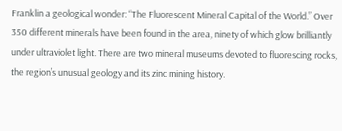Franklin a geological wonder: “The Fluorescent Mineral Capital of the World.” Over 350 different minerals have been found in the area, ninety of which glow brilliantly under ultraviolet light. There are two mineral museums devoted to fluorescing rocks, the region’s unusual geology and its zinc mining history.